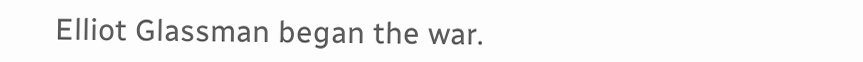Elliot Glassman began the war.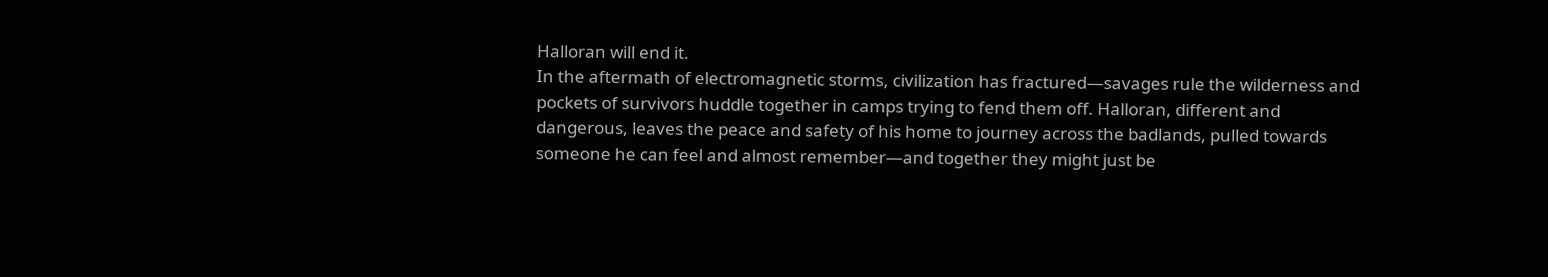Halloran will end it.
In the aftermath of electromagnetic storms, civilization has fractured—savages rule the wilderness and pockets of survivors huddle together in camps trying to fend them off. Halloran, different and dangerous, leaves the peace and safety of his home to journey across the badlands, pulled towards someone he can feel and almost remember—and together they might just be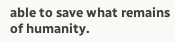able to save what remains of humanity.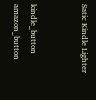Satic Kindle Lighter


kindle_button     amazon_button